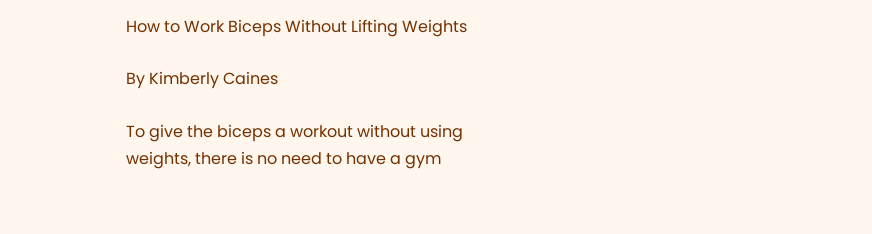How to Work Biceps Without Lifting Weights

By Kimberly Caines

To give the biceps a workout without using weights, there is no need to have a gym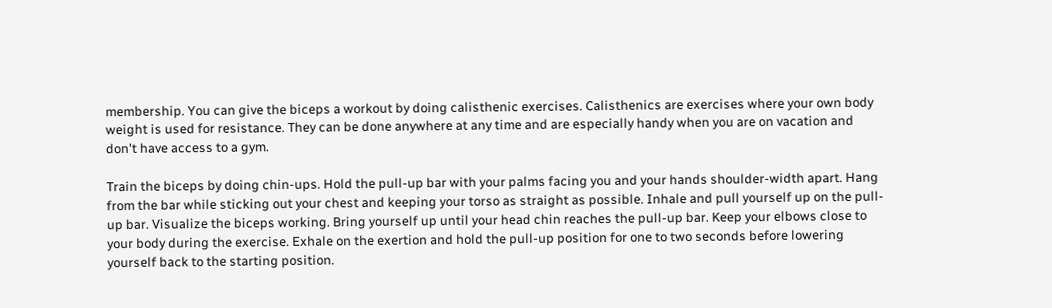membership. You can give the biceps a workout by doing calisthenic exercises. Calisthenics are exercises where your own body weight is used for resistance. They can be done anywhere at any time and are especially handy when you are on vacation and don't have access to a gym.

Train the biceps by doing chin-ups. Hold the pull-up bar with your palms facing you and your hands shoulder-width apart. Hang from the bar while sticking out your chest and keeping your torso as straight as possible. Inhale and pull yourself up on the pull-up bar. Visualize the biceps working. Bring yourself up until your head chin reaches the pull-up bar. Keep your elbows close to your body during the exercise. Exhale on the exertion and hold the pull-up position for one to two seconds before lowering yourself back to the starting position.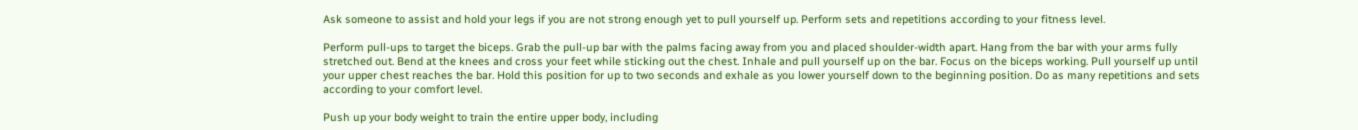Ask someone to assist and hold your legs if you are not strong enough yet to pull yourself up. Perform sets and repetitions according to your fitness level.

Perform pull-ups to target the biceps. Grab the pull-up bar with the palms facing away from you and placed shoulder-width apart. Hang from the bar with your arms fully stretched out. Bend at the knees and cross your feet while sticking out the chest. Inhale and pull yourself up on the bar. Focus on the biceps working. Pull yourself up until your upper chest reaches the bar. Hold this position for up to two seconds and exhale as you lower yourself down to the beginning position. Do as many repetitions and sets according to your comfort level.

Push up your body weight to train the entire upper body, including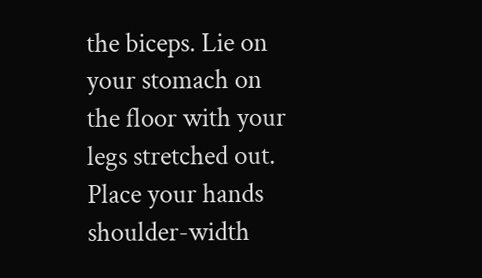the biceps. Lie on your stomach on the floor with your legs stretched out. Place your hands shoulder-width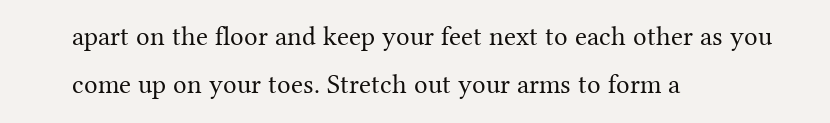apart on the floor and keep your feet next to each other as you come up on your toes. Stretch out your arms to form a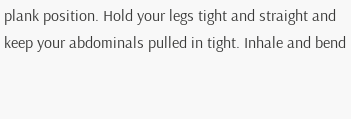plank position. Hold your legs tight and straight and keep your abdominals pulled in tight. Inhale and bend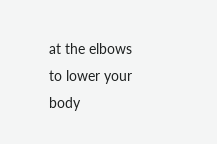at the elbows to lower your body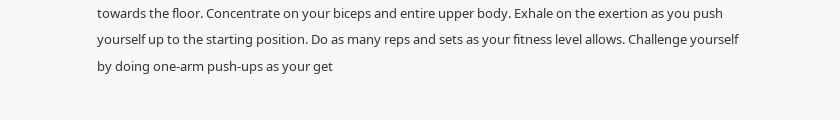towards the floor. Concentrate on your biceps and entire upper body. Exhale on the exertion as you push yourself up to the starting position. Do as many reps and sets as your fitness level allows. Challenge yourself by doing one-arm push-ups as your get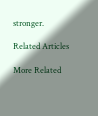stronger.

Related Articles

More Related